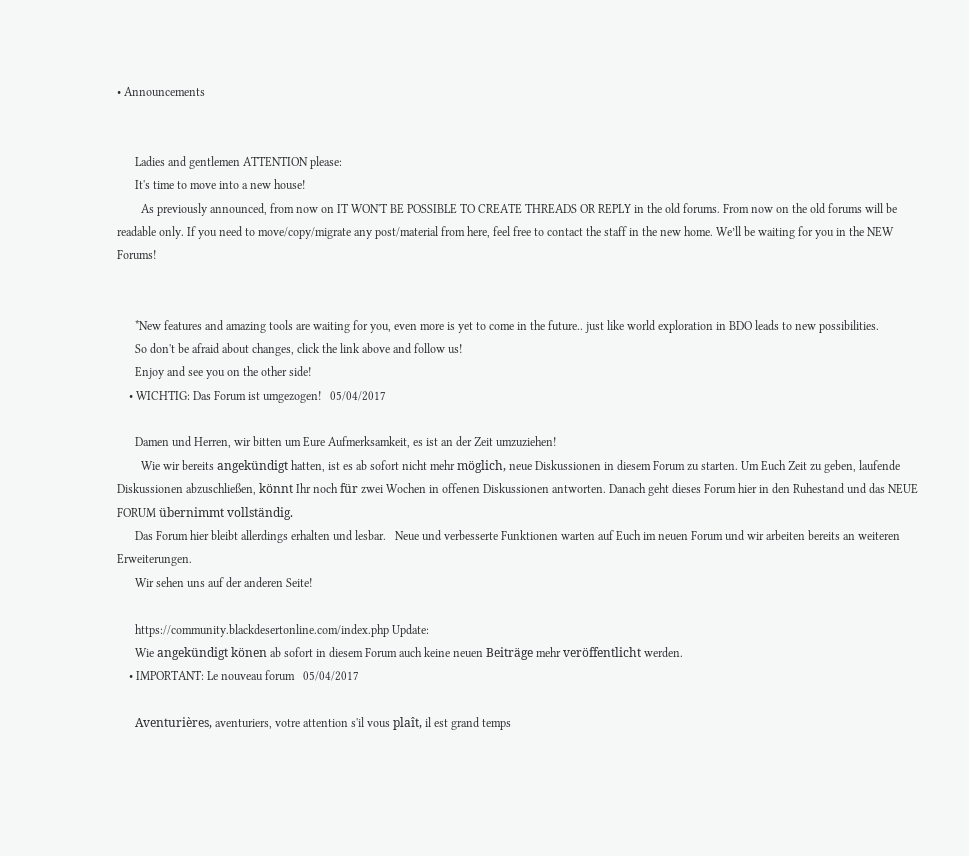• Announcements


      Ladies and gentlemen ATTENTION please:
      It's time to move into a new house!
        As previously announced, from now on IT WON'T BE POSSIBLE TO CREATE THREADS OR REPLY in the old forums. From now on the old forums will be readable only. If you need to move/copy/migrate any post/material from here, feel free to contact the staff in the new home. We’ll be waiting for you in the NEW Forums!


      *New features and amazing tools are waiting for you, even more is yet to come in the future.. just like world exploration in BDO leads to new possibilities.
      So don't be afraid about changes, click the link above and follow us!
      Enjoy and see you on the other side!
    • WICHTIG: Das Forum ist umgezogen!   05/04/2017

      Damen und Herren, wir bitten um Eure Aufmerksamkeit, es ist an der Zeit umzuziehen!
        Wie wir bereits angekündigt hatten, ist es ab sofort nicht mehr möglich, neue Diskussionen in diesem Forum zu starten. Um Euch Zeit zu geben, laufende Diskussionen abzuschließen, könnt Ihr noch für zwei Wochen in offenen Diskussionen antworten. Danach geht dieses Forum hier in den Ruhestand und das NEUE FORUM übernimmt vollständig.
      Das Forum hier bleibt allerdings erhalten und lesbar.   Neue und verbesserte Funktionen warten auf Euch im neuen Forum und wir arbeiten bereits an weiteren Erweiterungen.
      Wir sehen uns auf der anderen Seite!

      https://community.blackdesertonline.com/index.php Update:
      Wie angekündigt könen ab sofort in diesem Forum auch keine neuen Beiträge mehr veröffentlicht werden.
    • IMPORTANT: Le nouveau forum   05/04/2017

      Aventurières, aventuriers, votre attention s'il vous plaît, il est grand temps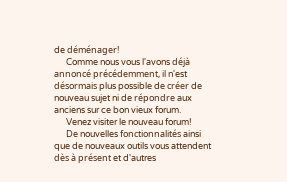de déménager!
      Comme nous vous l'avons déjà annoncé précédemment, il n'est désormais plus possible de créer de nouveau sujet ni de répondre aux anciens sur ce bon vieux forum.
      Venez visiter le nouveau forum!
      De nouvelles fonctionnalités ainsi que de nouveaux outils vous attendent dès à présent et d'autres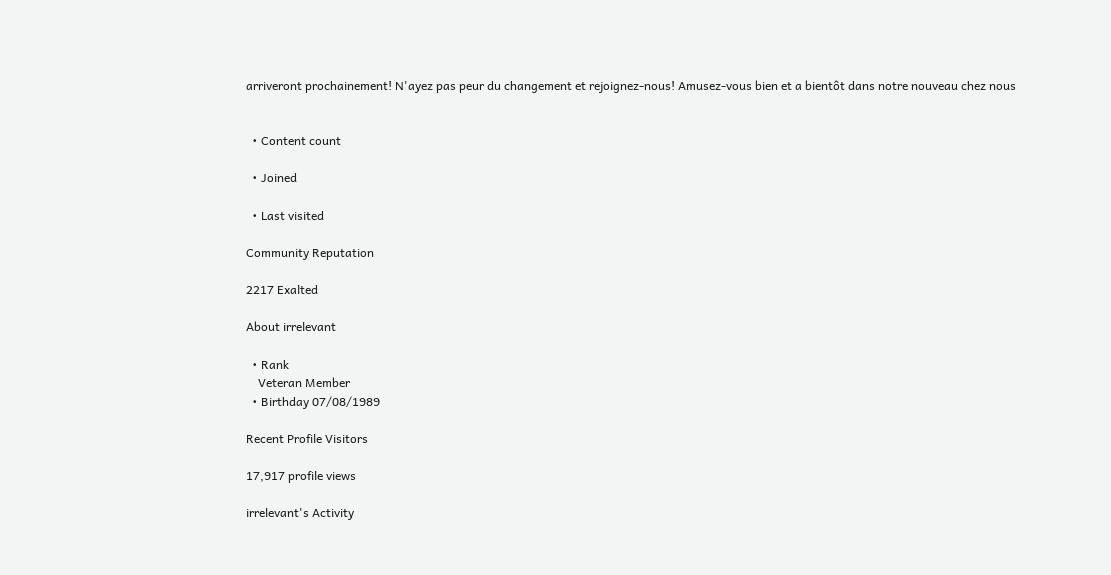arriveront prochainement! N'ayez pas peur du changement et rejoignez-nous! Amusez-vous bien et a bientôt dans notre nouveau chez nous


  • Content count

  • Joined

  • Last visited

Community Reputation

2217 Exalted

About irrelevant

  • Rank
    Veteran Member
  • Birthday 07/08/1989

Recent Profile Visitors

17,917 profile views

irrelevant's Activity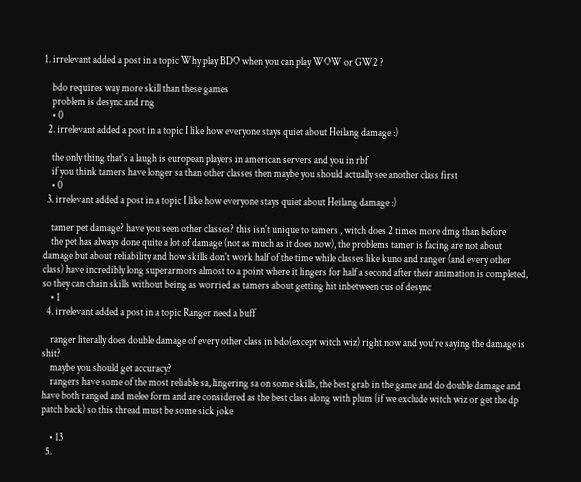1. irrelevant added a post in a topic Why play BDO when you can play WOW or GW2 ?

    bdo requires way more skill than these games
    problem is desync and rng
    • 0
  2. irrelevant added a post in a topic I like how everyone stays quiet about Heilang damage :)

    the only thing that's a laugh is european players in american servers and you in rbf
    if you think tamers have longer sa than other classes then maybe you should actually see another class first
    • 0
  3. irrelevant added a post in a topic I like how everyone stays quiet about Heilang damage :)

    tamer pet damage? have you seen other classes? this isn't unique to tamers , witch does 2 times more dmg than before
    the pet has always done quite a lot of damage (not as much as it does now), the problems tamer is facing are not about damage but about reliability and how skills don't work half of the time while classes like kuno and ranger (and every other class) have incredibly long superarmors almost to a point where it lingers for half a second after their animation is completed, so they can chain skills without being as worried as tamers about getting hit inbetween cus of desync
    • 1
  4. irrelevant added a post in a topic Ranger need a buff

    ranger literally does double damage of every other class in bdo(except witch wiz) right now and you're saying the damage is shit?
    maybe you should get accuracy?
    rangers have some of the most reliable sa, lingering sa on some skills, the best grab in the game and do double damage and have both ranged and melee form and are considered as the best class along with plum (if we exclude witch wiz or get the dp patch back) so this thread must be some sick joke

    • 13
  5.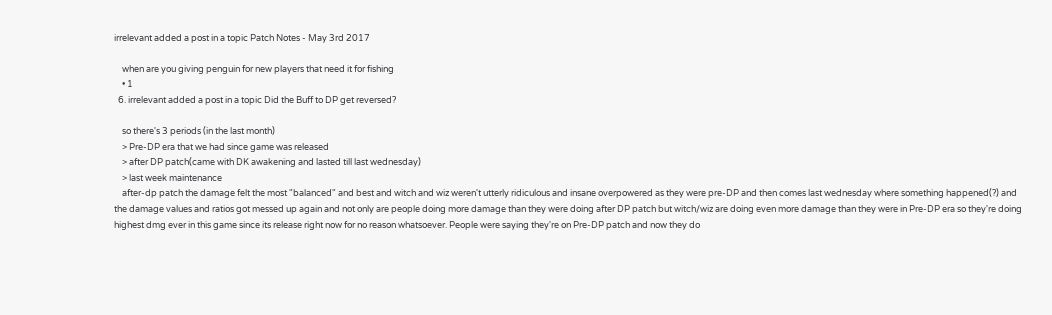irrelevant added a post in a topic Patch Notes - May 3rd 2017

    when are you giving penguin for new players that need it for fishing
    • 1
  6. irrelevant added a post in a topic Did the Buff to DP get reversed?

    so there's 3 periods (in the last month)
    > Pre-DP era that we had since game was released
    > after DP patch(came with DK awakening and lasted till last wednesday)
    > last week maintenance
    after-dp patch the damage felt the most "balanced" and best and witch and wiz weren't utterly ridiculous and insane overpowered as they were pre-DP and then comes last wednesday where something happened(?) and the damage values and ratios got messed up again and not only are people doing more damage than they were doing after DP patch but witch/wiz are doing even more damage than they were in Pre-DP era so they're doing highest dmg ever in this game since its release right now for no reason whatsoever. People were saying they're on Pre-DP patch and now they do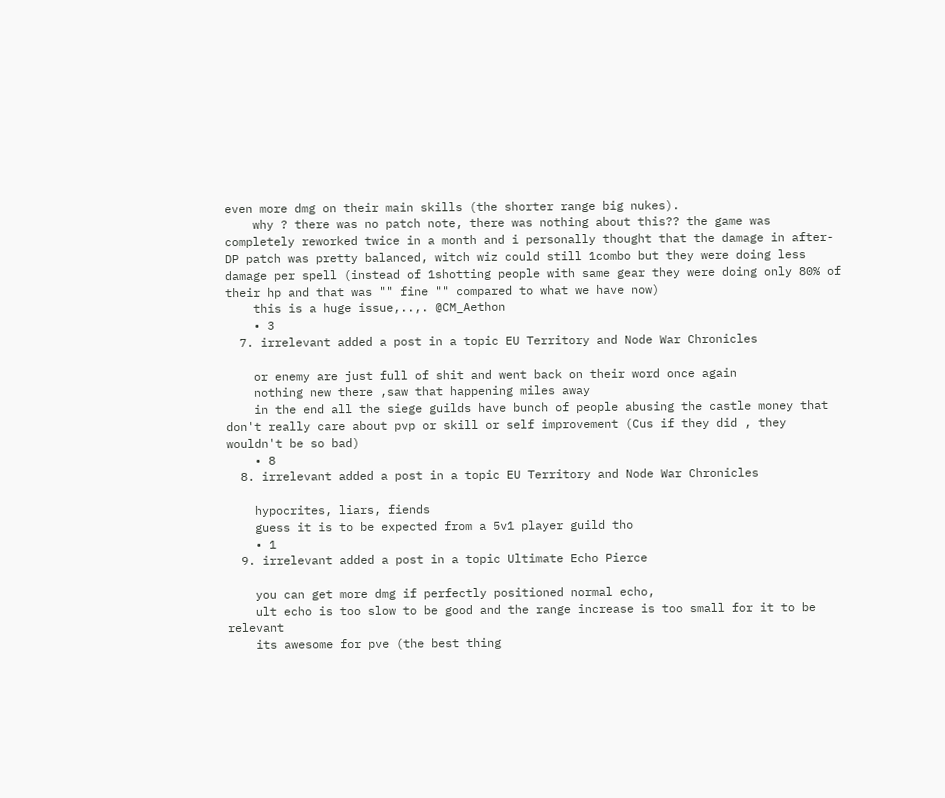even more dmg on their main skills (the shorter range big nukes).
    why ? there was no patch note, there was nothing about this?? the game was completely reworked twice in a month and i personally thought that the damage in after-DP patch was pretty balanced, witch wiz could still 1combo but they were doing less damage per spell (instead of 1shotting people with same gear they were doing only 80% of their hp and that was "" fine "" compared to what we have now)
    this is a huge issue,..,. @CM_Aethon
    • 3
  7. irrelevant added a post in a topic EU Territory and Node War Chronicles

    or enemy are just full of shit and went back on their word once again
    nothing new there ,saw that happening miles away
    in the end all the siege guilds have bunch of people abusing the castle money that don't really care about pvp or skill or self improvement (Cus if they did , they wouldn't be so bad)
    • 8
  8. irrelevant added a post in a topic EU Territory and Node War Chronicles

    hypocrites, liars, fiends
    guess it is to be expected from a 5v1 player guild tho
    • 1
  9. irrelevant added a post in a topic Ultimate Echo Pierce

    you can get more dmg if perfectly positioned normal echo,
    ult echo is too slow to be good and the range increase is too small for it to be relevant
    its awesome for pve (the best thing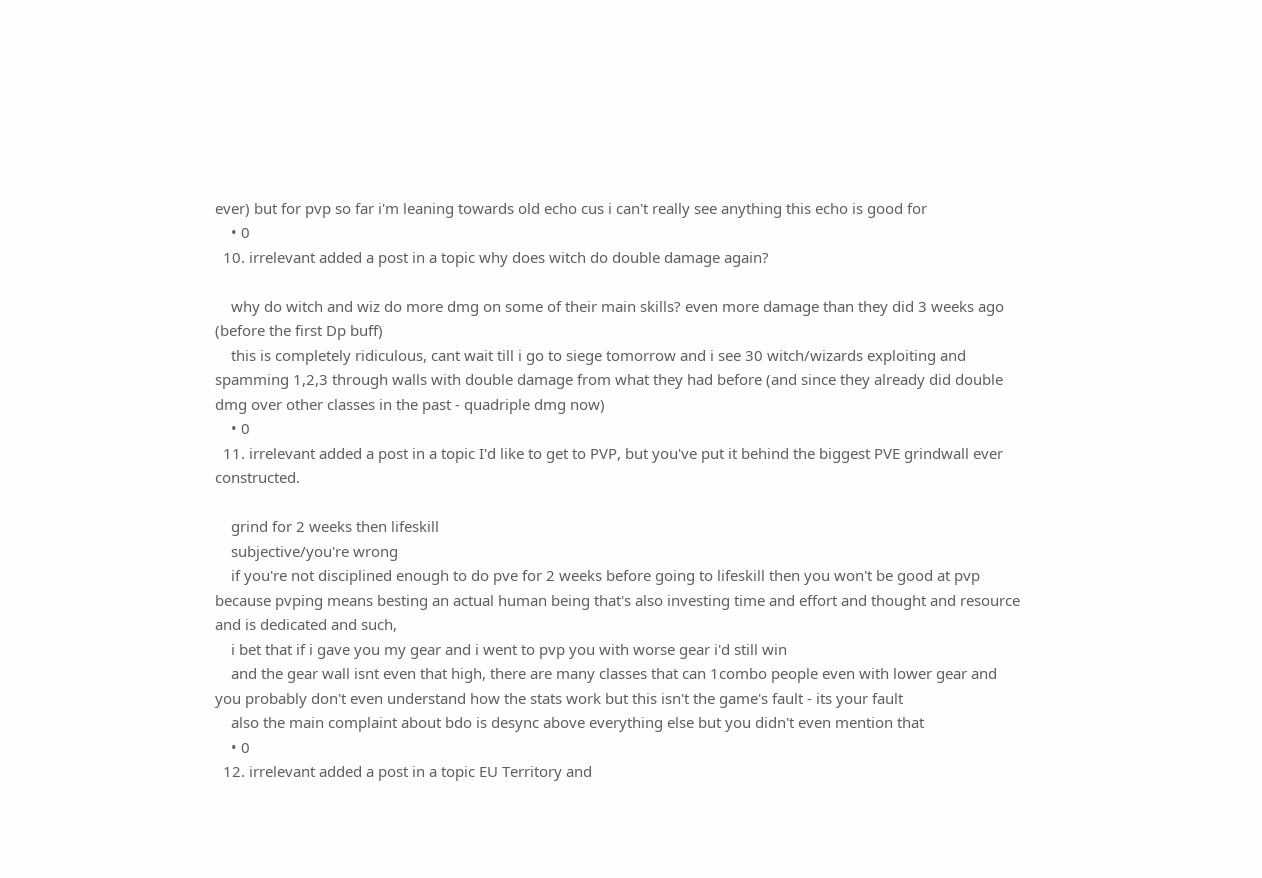ever) but for pvp so far i'm leaning towards old echo cus i can't really see anything this echo is good for
    • 0
  10. irrelevant added a post in a topic why does witch do double damage again?

    why do witch and wiz do more dmg on some of their main skills? even more damage than they did 3 weeks ago (before the first Dp buff)
    this is completely ridiculous, cant wait till i go to siege tomorrow and i see 30 witch/wizards exploiting and spamming 1,2,3 through walls with double damage from what they had before (and since they already did double dmg over other classes in the past - quadriple dmg now)
    • 0
  11. irrelevant added a post in a topic I'd like to get to PVP, but you've put it behind the biggest PVE grindwall ever constructed.

    grind for 2 weeks then lifeskill
    subjective/you're wrong
    if you're not disciplined enough to do pve for 2 weeks before going to lifeskill then you won't be good at pvp because pvping means besting an actual human being that's also investing time and effort and thought and resource and is dedicated and such,
    i bet that if i gave you my gear and i went to pvp you with worse gear i'd still win
    and the gear wall isnt even that high, there are many classes that can 1combo people even with lower gear and you probably don't even understand how the stats work but this isn't the game's fault - its your fault
    also the main complaint about bdo is desync above everything else but you didn't even mention that
    • 0
  12. irrelevant added a post in a topic EU Territory and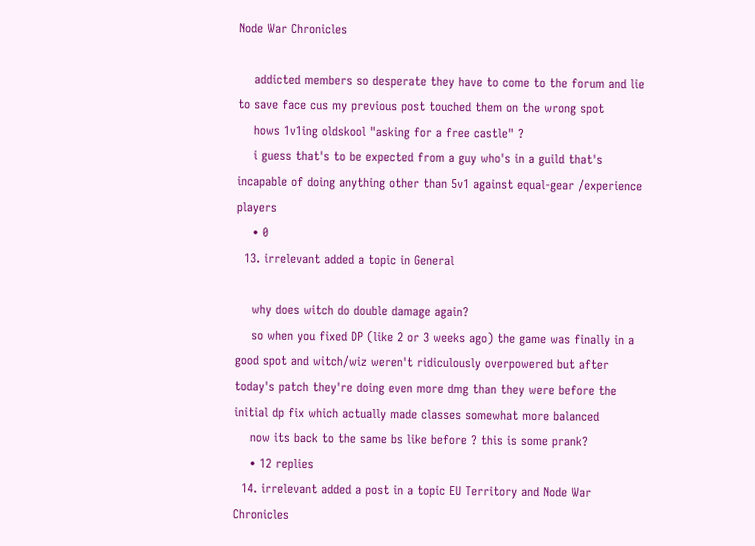Node War Chronicles

    addicted members so desperate they have to come to the forum and lie  to save face cus my previous post touched them on the wrong spot
    hows 1v1ing oldskool "asking for a free castle" ?
    i guess that's to be expected from a guy who's in a guild that's incapable of doing anything other than 5v1 against equal-gear /experience players
    • 0
  13. irrelevant added a topic in General

    why does witch do double damage again?
    so when you fixed DP (like 2 or 3 weeks ago) the game was finally in a good spot and witch/wiz weren't ridiculously overpowered but after today's patch they're doing even more dmg than they were before the initial dp fix which actually made classes somewhat more balanced
    now its back to the same bs like before ? this is some prank?
    • 12 replies
  14. irrelevant added a post in a topic EU Territory and Node War Chronicles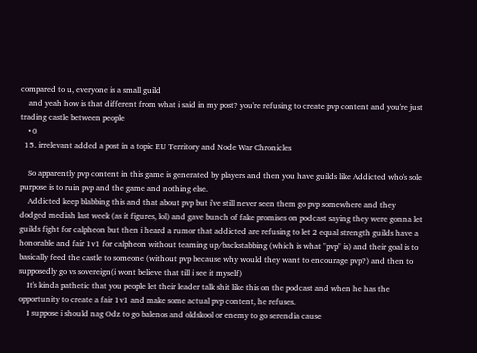compared to u, everyone is a small guild
    and yeah how is that different from what i said in my post? you're refusing to create pvp content and you're just trading castle between people
    • 0
  15. irrelevant added a post in a topic EU Territory and Node War Chronicles

    So apparently pvp content in this game is generated by players and then you have guilds like Addicted who's sole purpose is to ruin pvp and the game and nothing else.
    Addicted keep blabbing this and that about pvp but i've still never seen them go pvp somewhere and they dodged mediah last week (as it figures, lol) and gave bunch of fake promises on podcast saying they were gonna let guilds fight for calpheon but then i heard a rumor that addicted are refusing to let 2 equal strength guilds have a honorable and fair 1v1 for calpheon without teaming up/backstabbing (which is what "pvp" is) and their goal is to basically feed the castle to someone (without pvp because why would they want to encourage pvp?) and then to supposedly go vs sovereign(i wont believe that till i see it myself)
    It's kinda pathetic that you people let their leader talk shit like this on the podcast and when he has the opportunity to create a fair 1v1 and make some actual pvp content, he refuses.
    I suppose i should nag Odz to go balenos and oldskool or enemy to go serendia cause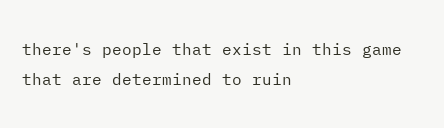there's people that exist in this game that are determined to ruin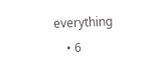everything
    • 6